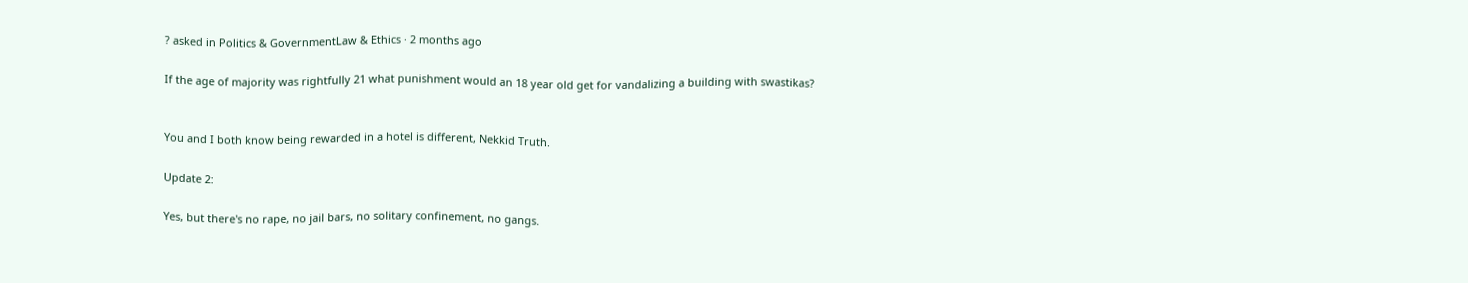? asked in Politics & GovernmentLaw & Ethics · 2 months ago

If the age of majority was rightfully 21 what punishment would an 18 year old get for vandalizing a building with swastikas?


You and I both know being rewarded in a hotel is different, Nekkid Truth.

Update 2:

Yes, but there's no rape, no jail bars, no solitary confinement, no gangs.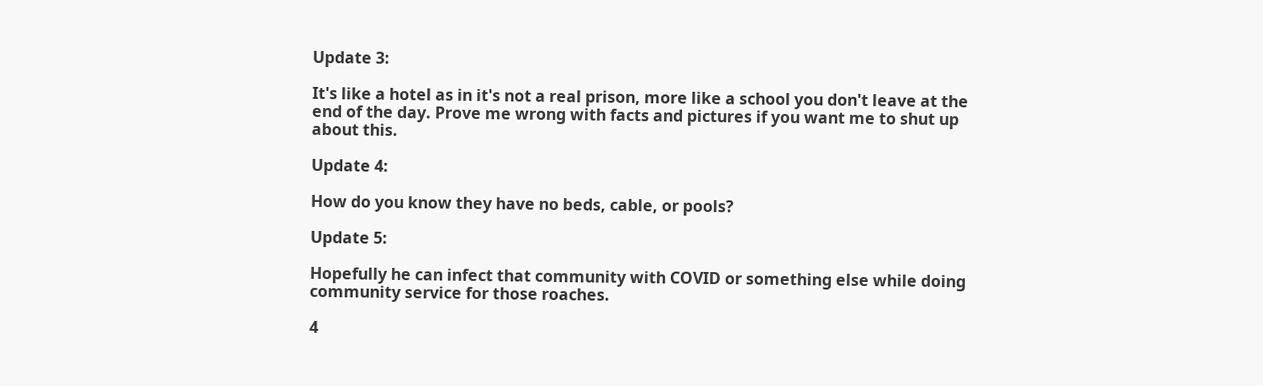Update 3:

It's like a hotel as in it's not a real prison, more like a school you don't leave at the end of the day. Prove me wrong with facts and pictures if you want me to shut up about this.

Update 4:

How do you know they have no beds, cable, or pools?

Update 5:

Hopefully he can infect that community with COVID or something else while doing community service for those roaches.

4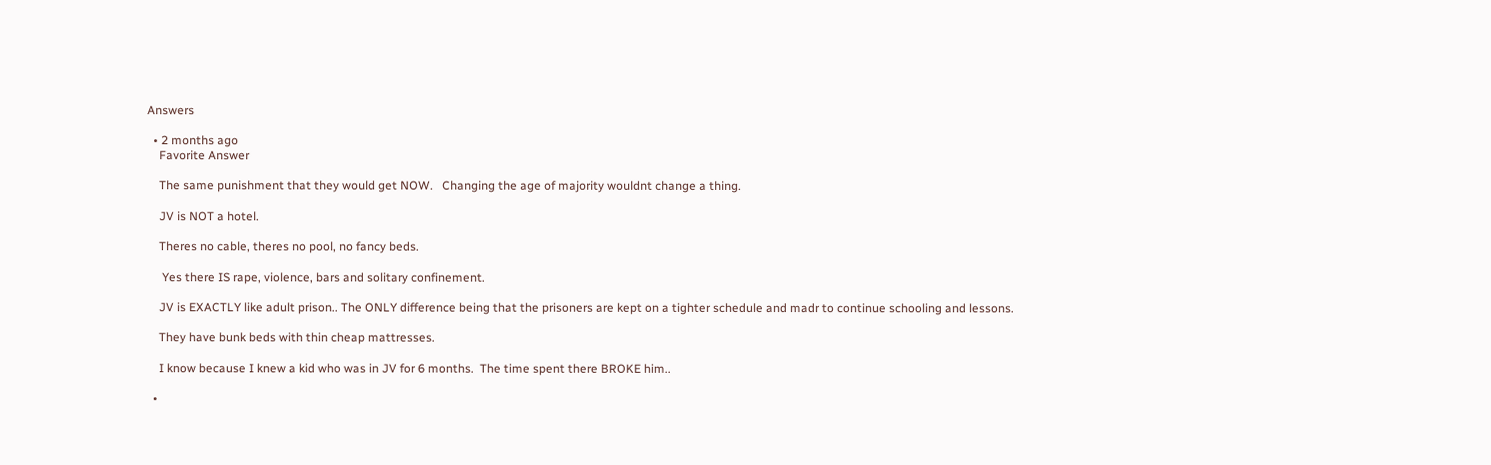Answers

  • 2 months ago
    Favorite Answer

    The same punishment that they would get NOW.   Changing the age of majority wouldnt change a thing.

    JV is NOT a hotel.

    Theres no cable, theres no pool, no fancy beds.

     Yes there IS rape, violence, bars and solitary confinement.

    JV is EXACTLY like adult prison.. The ONLY difference being that the prisoners are kept on a tighter schedule and madr to continue schooling and lessons.

    They have bunk beds with thin cheap mattresses.

    I know because I knew a kid who was in JV for 6 months.  The time spent there BROKE him..

  •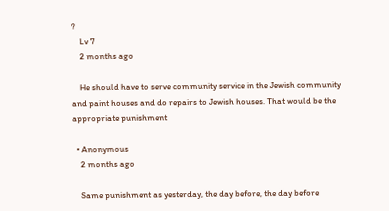?
    Lv 7
    2 months ago

    He should have to serve community service in the Jewish community and paint houses and do repairs to Jewish houses. That would be the appropriate punishment

  • Anonymous
    2 months ago

    Same punishment as yesterday, the day before, the day before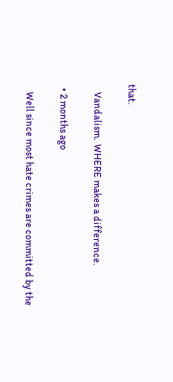that.

    Vandalism.  WHERE makes a difference.

  • 2 months ago

    Well since most hate crimes are committed by the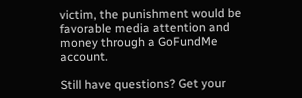victim, the punishment would be favorable media attention and money through a GoFundMe account.

Still have questions? Get your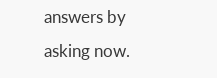answers by asking now.